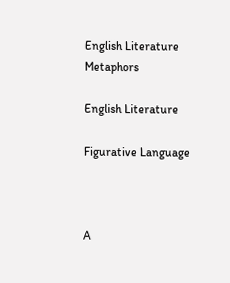English Literature Metaphors

English Literature

Figurative Language



A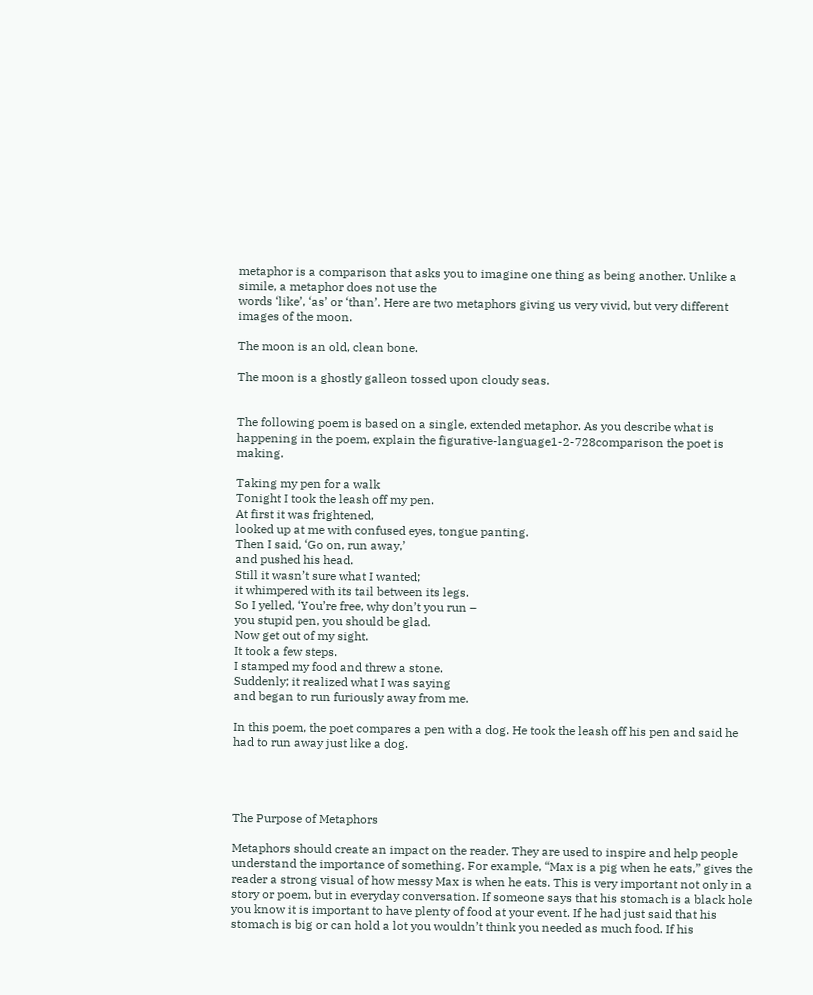metaphor is a comparison that asks you to imagine one thing as being another. Unlike a simile, a metaphor does not use the
words ‘like’, ‘as’ or ‘than’. Here are two metaphors giving us very vivid, but very different images of the moon.

The moon is an old, clean bone.

The moon is a ghostly galleon tossed upon cloudy seas.


The following poem is based on a single, extended metaphor. As you describe what is happening in the poem, explain the figurative-language1-2-728comparison the poet is making.

Taking my pen for a walk
Tonight I took the leash off my pen.
At first it was frightened,
looked up at me with confused eyes, tongue panting.
Then I said, ‘Go on, run away,’
and pushed his head.
Still it wasn’t sure what I wanted;
it whimpered with its tail between its legs.
So I yelled, ‘You’re free, why don’t you run –
you stupid pen, you should be glad.
Now get out of my sight.
It took a few steps.
I stamped my food and threw a stone.
Suddenly; it realized what I was saying
and began to run furiously away from me.

In this poem, the poet compares a pen with a dog. He took the leash off his pen and said he had to run away just like a dog.




The Purpose of Metaphors

Metaphors should create an impact on the reader. They are used to inspire and help people understand the importance of something. For example, “Max is a pig when he eats,” gives the reader a strong visual of how messy Max is when he eats. This is very important not only in a story or poem, but in everyday conversation. If someone says that his stomach is a black hole you know it is important to have plenty of food at your event. If he had just said that his stomach is big or can hold a lot you wouldn’t think you needed as much food. If his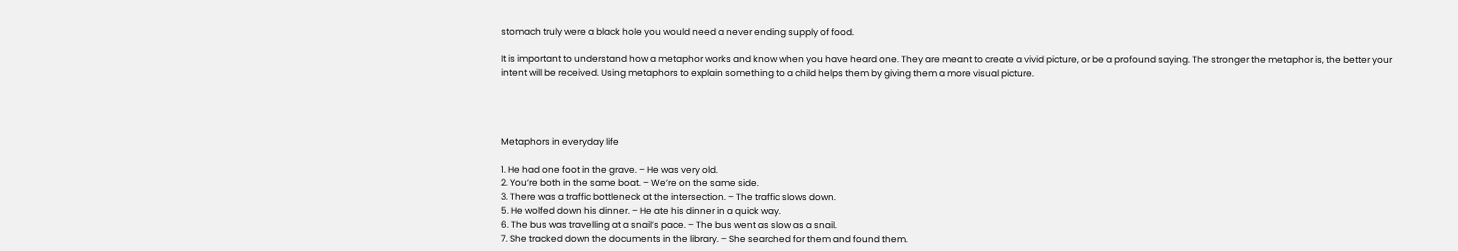stomach truly were a black hole you would need a never ending supply of food.

It is important to understand how a metaphor works and know when you have heard one. They are meant to create a vivid picture, or be a profound saying. The stronger the metaphor is, the better your intent will be received. Using metaphors to explain something to a child helps them by giving them a more visual picture.




Metaphors in everyday life

1. He had one foot in the grave. – He was very old.
2. You’re both in the same boat. – We’re on the same side.
3. There was a traffic bottleneck at the intersection. – The traffic slows down.
5. He wolfed down his dinner. – He ate his dinner in a quick way.
6. The bus was travelling at a snail’s pace. – The bus went as slow as a snail.
7. She tracked down the documents in the library. – She searched for them and found them.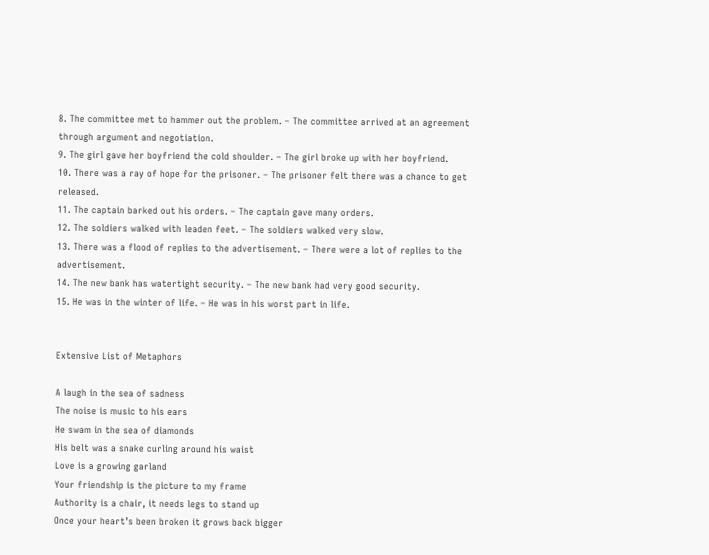8. The committee met to hammer out the problem. – The committee arrived at an agreement through argument and negotiation.
9. The girl gave her boyfriend the cold shoulder. – The girl broke up with her boyfriend.
10. There was a ray of hope for the prisoner. – The prisoner felt there was a chance to get released.
11. The captain barked out his orders. – The captain gave many orders.
12. The soldiers walked with leaden feet. – The soldiers walked very slow.
13. There was a flood of replies to the advertisement. – There were a lot of replies to the advertisement.
14. The new bank has watertight security. – The new bank had very good security.
15. He was in the winter of life. – He was in his worst part in life.


Extensive List of Metaphors

A laugh in the sea of sadness
The noise is music to his ears
He swam in the sea of diamonds
His belt was a snake curling around his waist
Love is a growing garland
Your friendship is the picture to my frame
Authority is a chair, it needs legs to stand up
Once your heart’s been broken it grows back bigger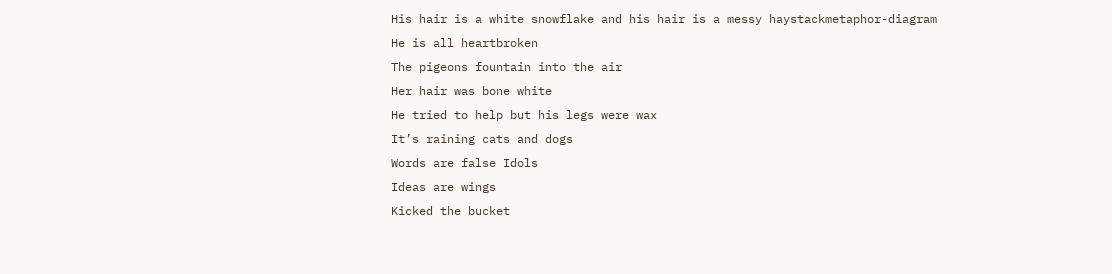His hair is a white snowflake and his hair is a messy haystackmetaphor-diagram
He is all heartbroken
The pigeons fountain into the air
Her hair was bone white
He tried to help but his legs were wax
It’s raining cats and dogs
Words are false Idols
Ideas are wings
Kicked the bucket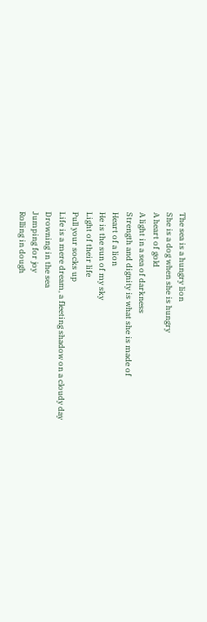The sea is a hungry lion
She is a dog when she is hungry
A heart of gold
A light in a sea of darkness
Strength and dignity is what she is made of
Heart of a lion
He is the sun of my sky
Light of their life
Pull your socks up
Life is a mere dream, a fleeting shadow on a cloudy day
Drowning in the sea
Jumping for joy
Rolling in dough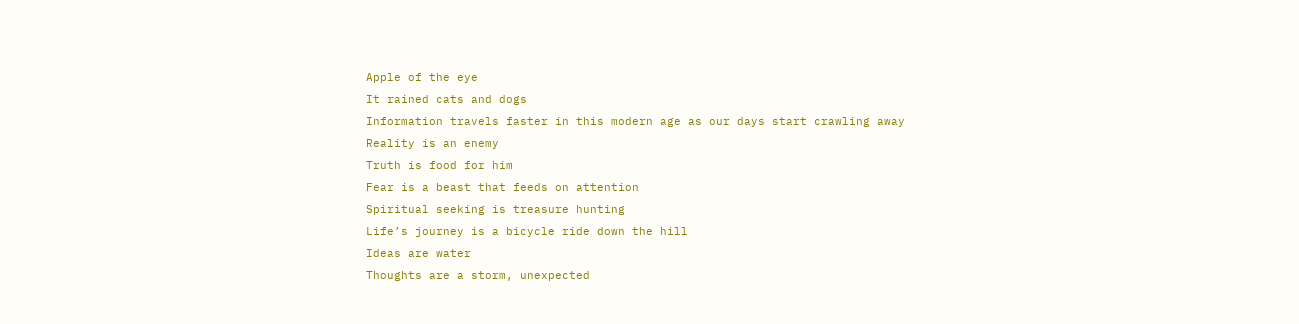Apple of the eye
It rained cats and dogs
Information travels faster in this modern age as our days start crawling away
Reality is an enemy
Truth is food for him
Fear is a beast that feeds on attention
Spiritual seeking is treasure hunting
Life’s journey is a bicycle ride down the hill
Ideas are water
Thoughts are a storm, unexpected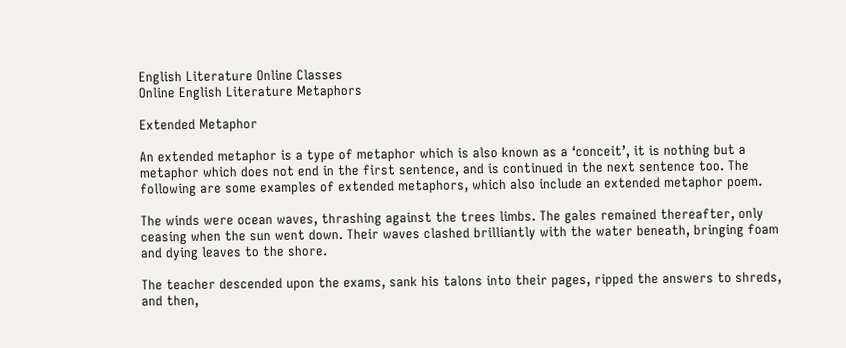English Literature Online Classes
Online English Literature Metaphors

Extended Metaphor

An extended metaphor is a type of metaphor which is also known as a ‘conceit’, it is nothing but a metaphor which does not end in the first sentence, and is continued in the next sentence too. The following are some examples of extended metaphors, which also include an extended metaphor poem.

The winds were ocean waves, thrashing against the trees limbs. The gales remained thereafter, only ceasing when the sun went down. Their waves clashed brilliantly with the water beneath, bringing foam and dying leaves to the shore.

The teacher descended upon the exams, sank his talons into their pages, ripped the answers to shreds, and then,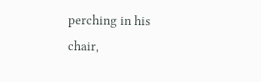perching in his chair,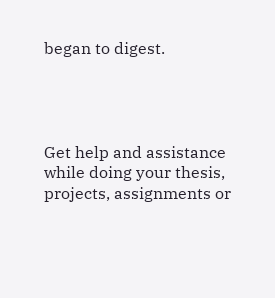began to digest.




Get help and assistance while doing your thesis, projects, assignments or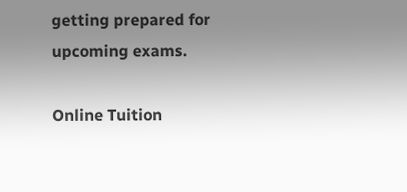getting prepared for upcoming exams.

Online Tuition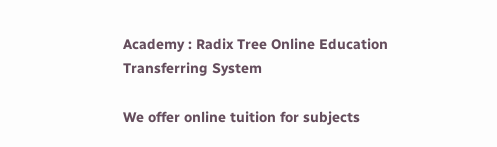Academy : Radix Tree Online Education Transferring System

We offer online tuition for subjects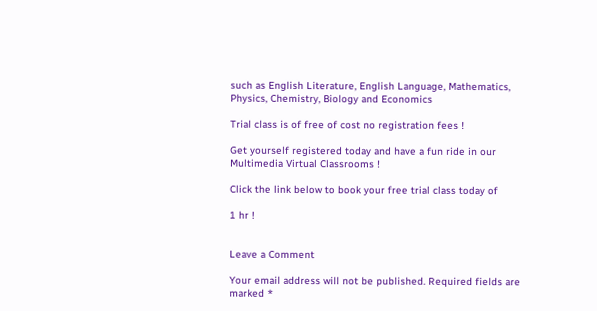such as English Literature, English Language, Mathematics, Physics, Chemistry, Biology and Economics

Trial class is of free of cost no registration fees !

Get yourself registered today and have a fun ride in our Multimedia Virtual Classrooms !

Click the link below to book your free trial class today of

1 hr !


Leave a Comment

Your email address will not be published. Required fields are marked *